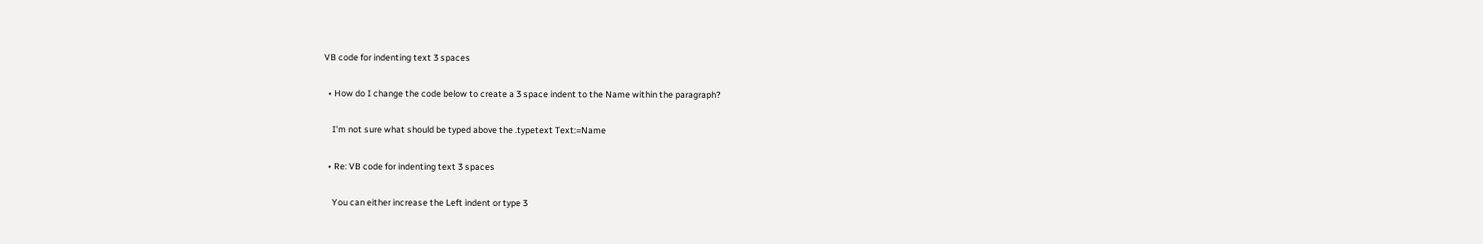VB code for indenting text 3 spaces

  • How do I change the code below to create a 3 space indent to the Name within the paragraph?

    I'm not sure what should be typed above the .typetext Text:=Name

  • Re: VB code for indenting text 3 spaces

    You can either increase the Left indent or type 3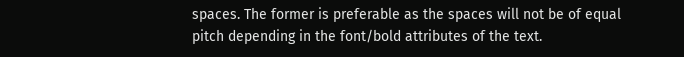spaces. The former is preferable as the spaces will not be of equal pitch depending in the font/bold attributes of the text.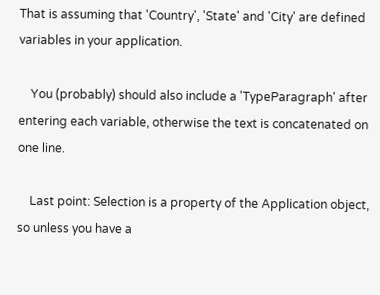That is assuming that 'Country', 'State' and 'City' are defined variables in your application.

    You (probably) should also include a 'TypeParagraph' after entering each variable, otherwise the text is concatenated on one line.

    Last point: Selection is a property of the Application object, so unless you have a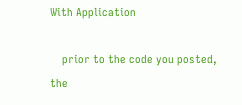With Application

    prior to the code you posted, the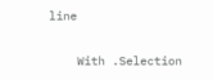line

    With .Selection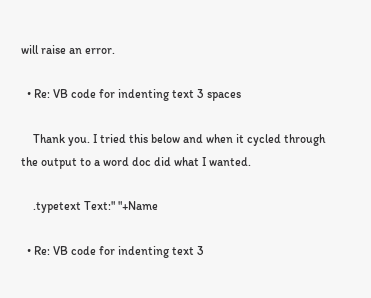will raise an error.

  • Re: VB code for indenting text 3 spaces

    Thank you. I tried this below and when it cycled through the output to a word doc did what I wanted.

    .typetext Text:" "+Name

  • Re: VB code for indenting text 3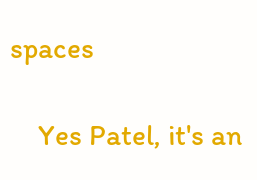spaces

    Yes Patel, it's an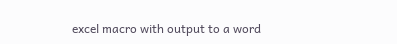excel macro with output to a word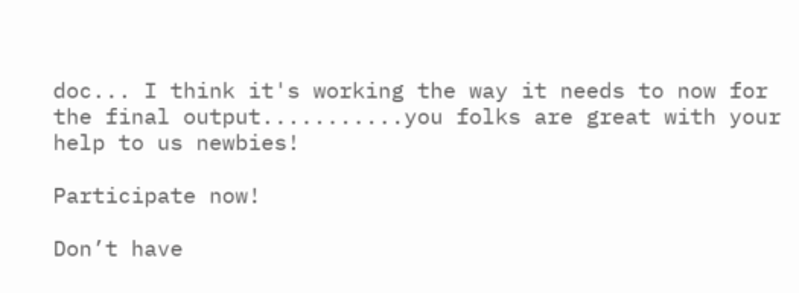doc... I think it's working the way it needs to now for the final output...........you folks are great with your help to us newbies!

Participate now!

Don’t have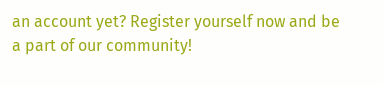an account yet? Register yourself now and be a part of our community!